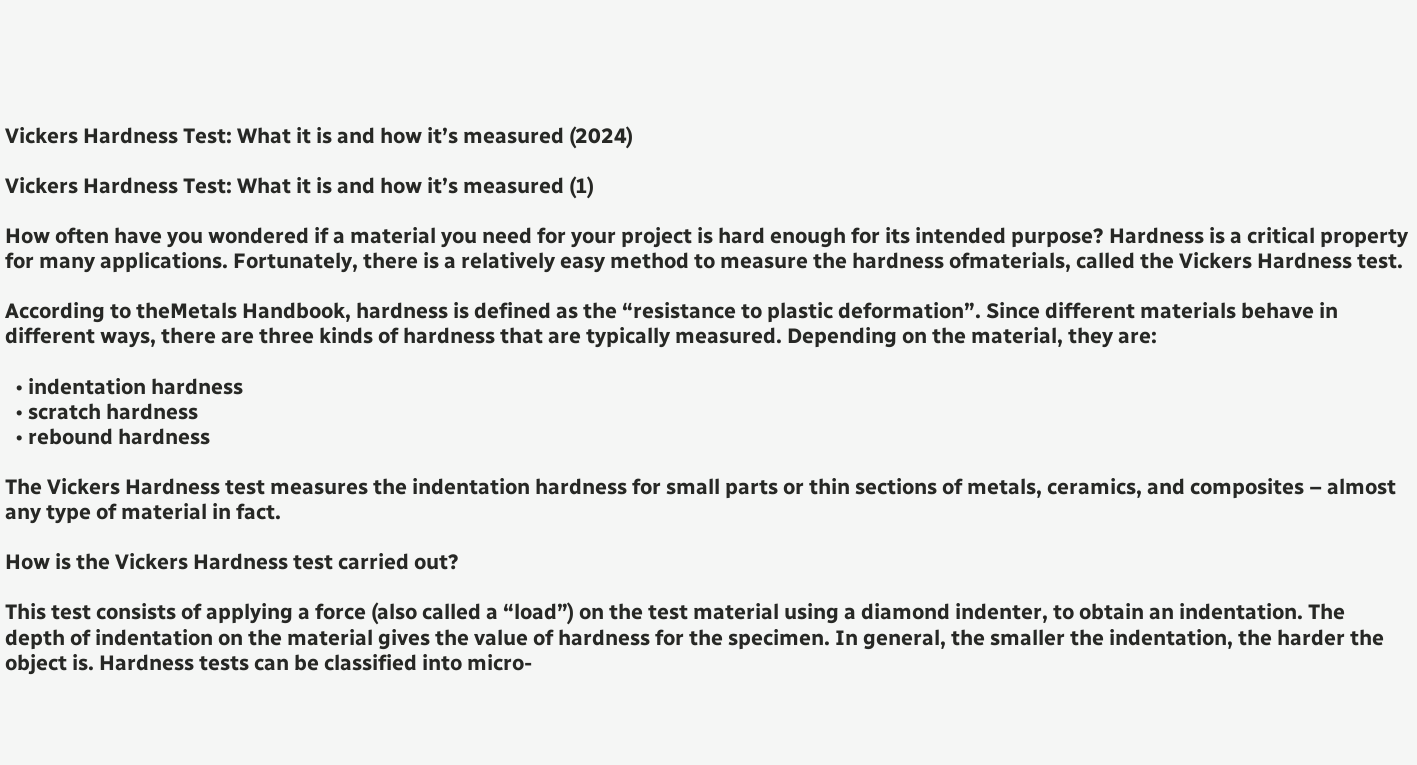Vickers Hardness Test: What it is and how it’s measured (2024)

Vickers Hardness Test: What it is and how it’s measured (1)

How often have you wondered if a material you need for your project is hard enough for its intended purpose? Hardness is a critical property for many applications. Fortunately, there is a relatively easy method to measure the hardness ofmaterials, called the Vickers Hardness test.

According to theMetals Handbook, hardness is defined as the “resistance to plastic deformation”. Since different materials behave in different ways, there are three kinds of hardness that are typically measured. Depending on the material, they are:

  • indentation hardness
  • scratch hardness
  • rebound hardness

The Vickers Hardness test measures the indentation hardness for small parts or thin sections of metals, ceramics, and composites – almost any type of material in fact.

How is the Vickers Hardness test carried out?

This test consists of applying a force (also called a “load”) on the test material using a diamond indenter, to obtain an indentation. The depth of indentation on the material gives the value of hardness for the specimen. In general, the smaller the indentation, the harder the object is. Hardness tests can be classified into micro-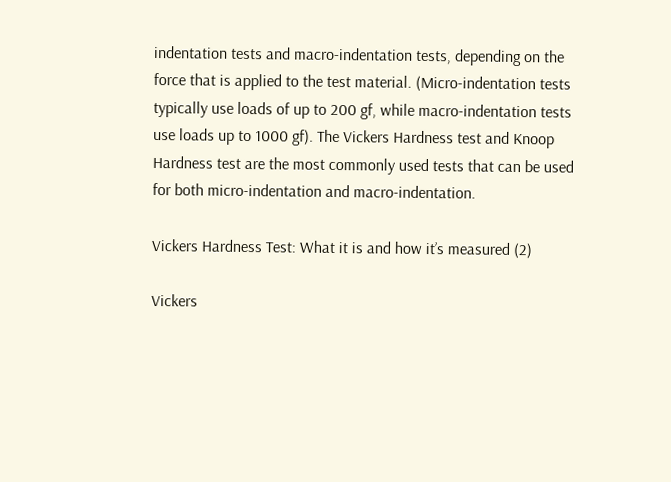indentation tests and macro-indentation tests, depending on the force that is applied to the test material. (Micro-indentation tests typically use loads of up to 200 gf, while macro-indentation tests use loads up to 1000 gf). The Vickers Hardness test and Knoop Hardness test are the most commonly used tests that can be used for both micro-indentation and macro-indentation.

Vickers Hardness Test: What it is and how it’s measured (2)

Vickers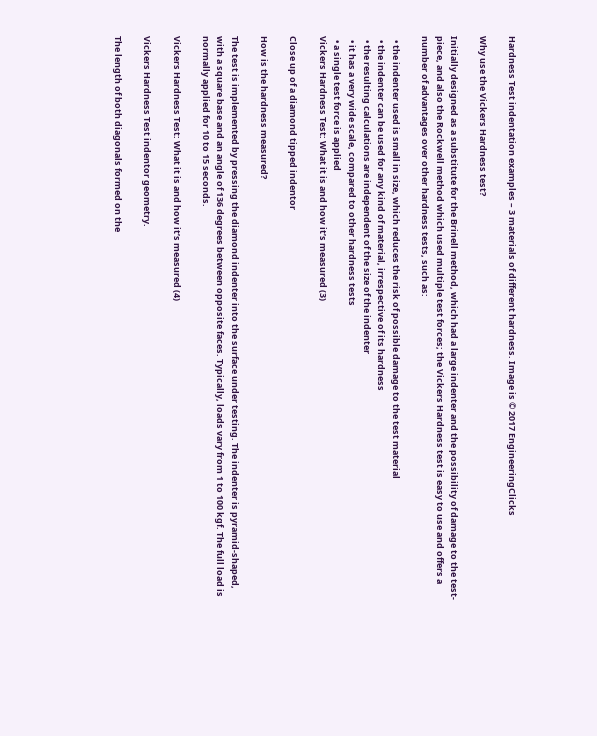Hardness Test indentation examples – 3 materials of different hardness. Image is © 2017 EngineeringClicks

Why use the Vickers Hardness test?

Initially designed as a substitute for the Brinell method, which had a large indenter and the possibility of damage to the test-piece, and also the Rockwell method which used multiple test forces; the Vickers Hardness test is easy to use and offers a number of advantages over other hardness tests, such as:

  • the indenter used is small in size, which reduces the risk of possible damage to the test material
  • the indenter can be used for any kind of material, irrespective of its hardness
  • the resulting calculations are independent of the size of the indenter
  • it has a very wide scale, compared to other hardness tests
  • a single test force is applied
Vickers Hardness Test: What it is and how it’s measured (3)

Close up of a diamond tipped indentor

How is the hardness measured?

The test is implemented by pressing the diamond indenter into the surface under testing. The indenter is pyramid-shaped, with a square base and an angle of 136 degrees between opposite faces. Typically, loads vary from 1 to 100 kgf. The full load is normally applied for 10 to 15 seconds.

Vickers Hardness Test: What it is and how it’s measured (4)

Vickers Hardness Test indentor geometry.

The length of both diagonals formed on the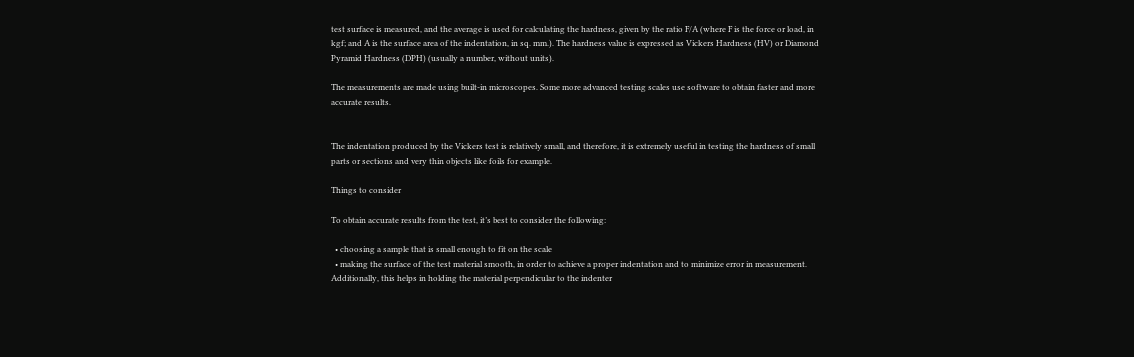test surface is measured, and the average is used for calculating the hardness, given by the ratio F/A (where F is the force or load, in kgf; and A is the surface area of the indentation, in sq. mm.). The hardness value is expressed as Vickers Hardness (HV) or Diamond Pyramid Hardness (DPH) (usually a number, without units).

The measurements are made using built-in microscopes. Some more advanced testing scales use software to obtain faster and more accurate results.


The indentation produced by the Vickers test is relatively small, and therefore, it is extremely useful in testing the hardness of small parts or sections and very thin objects like foils for example.

Things to consider

To obtain accurate results from the test, it’s best to consider the following:

  • choosing a sample that is small enough to fit on the scale
  • making the surface of the test material smooth, in order to achieve a proper indentation and to minimize error in measurement. Additionally, this helps in holding the material perpendicular to the indenter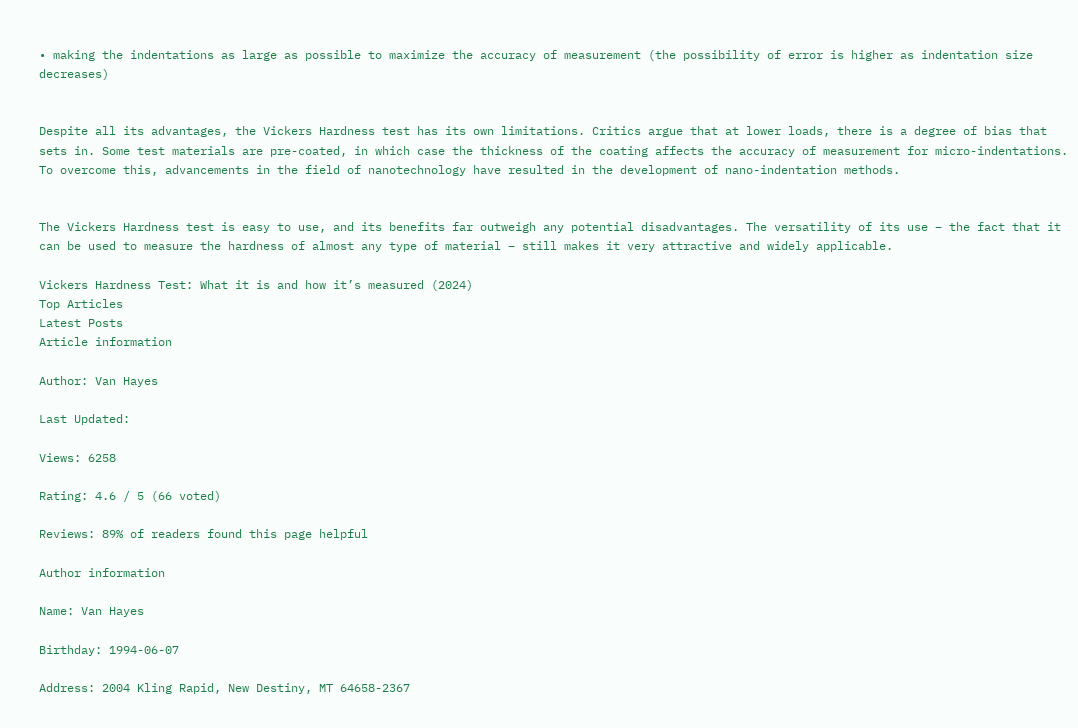• making the indentations as large as possible to maximize the accuracy of measurement (the possibility of error is higher as indentation size decreases)


Despite all its advantages, the Vickers Hardness test has its own limitations. Critics argue that at lower loads, there is a degree of bias that sets in. Some test materials are pre-coated, in which case the thickness of the coating affects the accuracy of measurement for micro-indentations. To overcome this, advancements in the field of nanotechnology have resulted in the development of nano-indentation methods.


The Vickers Hardness test is easy to use, and its benefits far outweigh any potential disadvantages. The versatility of its use – the fact that it can be used to measure the hardness of almost any type of material – still makes it very attractive and widely applicable.

Vickers Hardness Test: What it is and how it’s measured (2024)
Top Articles
Latest Posts
Article information

Author: Van Hayes

Last Updated:

Views: 6258

Rating: 4.6 / 5 (66 voted)

Reviews: 89% of readers found this page helpful

Author information

Name: Van Hayes

Birthday: 1994-06-07

Address: 2004 Kling Rapid, New Destiny, MT 64658-2367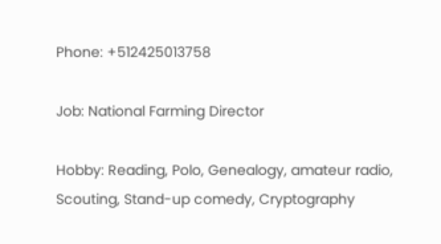Phone: +512425013758

Job: National Farming Director

Hobby: Reading, Polo, Genealogy, amateur radio, Scouting, Stand-up comedy, Cryptography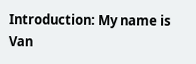Introduction: My name is Van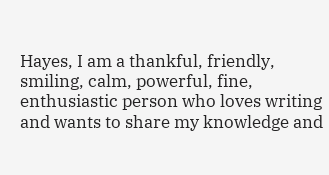Hayes, I am a thankful, friendly, smiling, calm, powerful, fine, enthusiastic person who loves writing and wants to share my knowledge and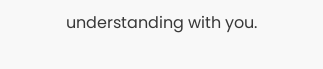understanding with you.